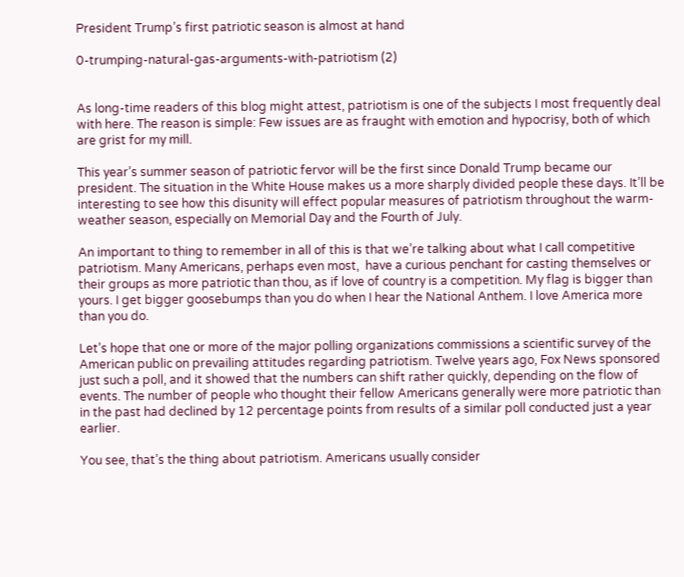President Trump’s first patriotic season is almost at hand

0-trumping-natural-gas-arguments-with-patriotism (2)


As long-time readers of this blog might attest, patriotism is one of the subjects I most frequently deal with here. The reason is simple: Few issues are as fraught with emotion and hypocrisy, both of which are grist for my mill.

This year’s summer season of patriotic fervor will be the first since Donald Trump became our president. The situation in the White House makes us a more sharply divided people these days. It’ll be interesting to see how this disunity will effect popular measures of patriotism throughout the warm-weather season, especially on Memorial Day and the Fourth of July.

An important to thing to remember in all of this is that we’re talking about what I call competitive patriotism. Many Americans, perhaps even most,  have a curious penchant for casting themselves or their groups as more patriotic than thou, as if love of country is a competition. My flag is bigger than yours. I get bigger goosebumps than you do when I hear the National Anthem. I love America more than you do.

Let’s hope that one or more of the major polling organizations commissions a scientific survey of the American public on prevailing attitudes regarding patriotism. Twelve years ago, Fox News sponsored just such a poll, and it showed that the numbers can shift rather quickly, depending on the flow of events. The number of people who thought their fellow Americans generally were more patriotic than in the past had declined by 12 percentage points from results of a similar poll conducted just a year earlier.

You see, that’s the thing about patriotism. Americans usually consider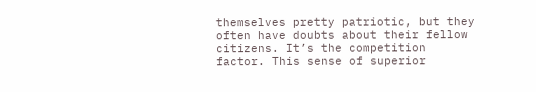themselves pretty patriotic, but they often have doubts about their fellow citizens. It’s the competition factor. This sense of superior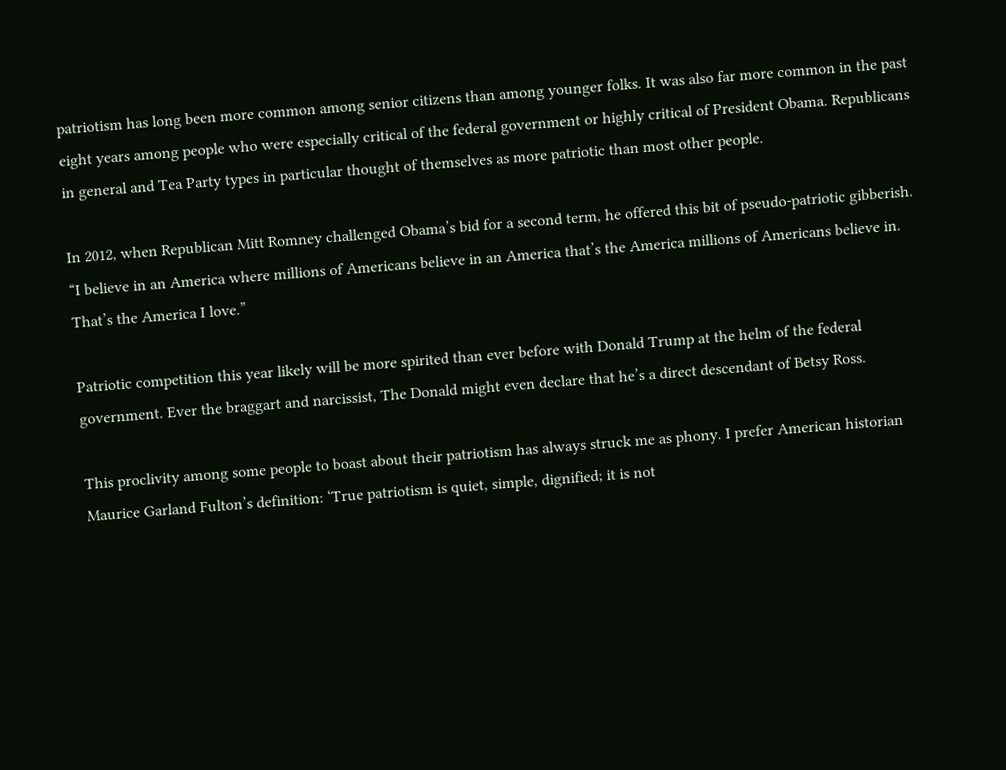patriotism has long been more common among senior citizens than among younger folks. It was also far more common in the past eight years among people who were especially critical of the federal government or highly critical of President Obama. Republicans in general and Tea Party types in particular thought of themselves as more patriotic than most other people.

In 2012, when Republican Mitt Romney challenged Obama’s bid for a second term, he offered this bit of pseudo-patriotic gibberish. “I believe in an America where millions of Americans believe in an America that’s the America millions of Americans believe in. That’s the America I love.”

Patriotic competition this year likely will be more spirited than ever before with Donald Trump at the helm of the federal government. Ever the braggart and narcissist, The Donald might even declare that he’s a direct descendant of Betsy Ross.

This proclivity among some people to boast about their patriotism has always struck me as phony. I prefer American historian Maurice Garland Fulton’s definition: ‘True patriotism is quiet, simple, dignified; it is not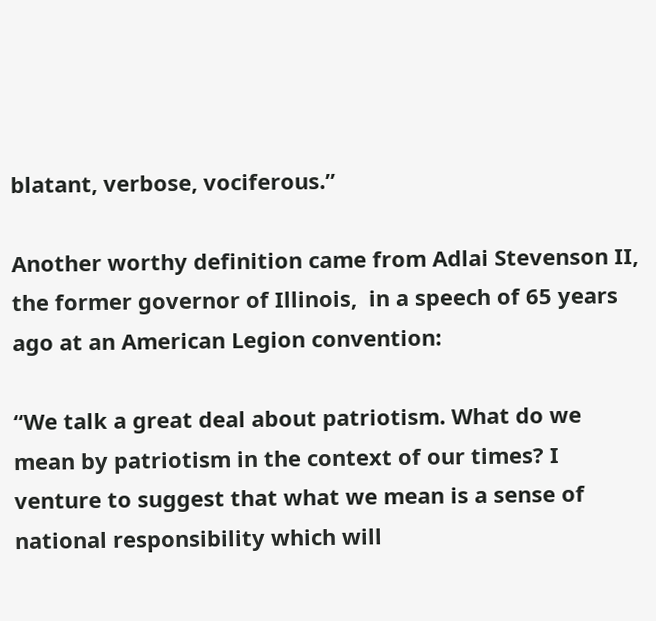blatant, verbose, vociferous.”

Another worthy definition came from Adlai Stevenson II, the former governor of Illinois,  in a speech of 65 years ago at an American Legion convention:

“We talk a great deal about patriotism. What do we mean by patriotism in the context of our times? I venture to suggest that what we mean is a sense of national responsibility which will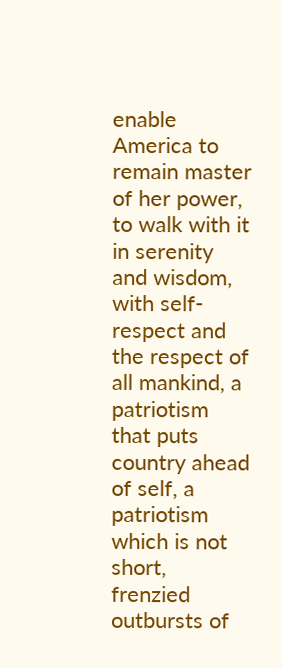enable America to remain master of her power, to walk with it in serenity and wisdom, with self-respect and the respect of all mankind, a patriotism that puts country ahead of self, a patriotism which is not short, frenzied outbursts of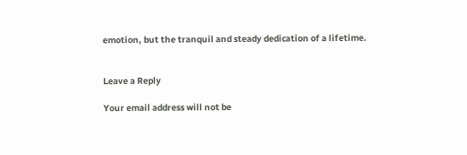emotion, but the tranquil and steady dedication of a lifetime.


Leave a Reply

Your email address will not be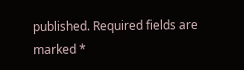published. Required fields are marked *